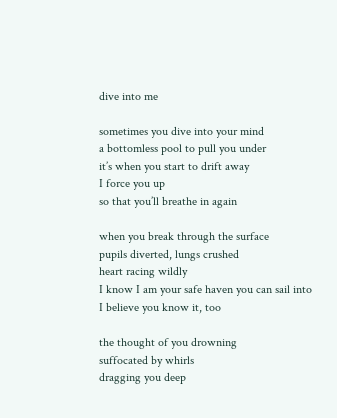dive into me

sometimes you dive into your mind
a bottomless pool to pull you under
it’s when you start to drift away
I force you up
so that you’ll breathe in again

when you break through the surface
pupils diverted, lungs crushed
heart racing wildly
I know I am your safe haven you can sail into
I believe you know it, too

the thought of you drowning
suffocated by whirls
dragging you deep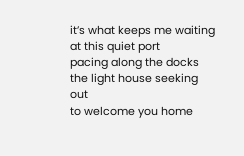it’s what keeps me waiting at this quiet port
pacing along the docks
the light house seeking out
to welcome you home